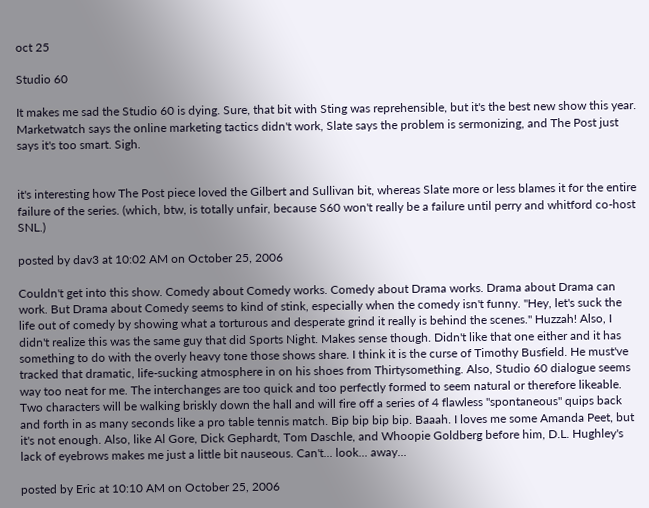oct 25

Studio 60

It makes me sad the Studio 60 is dying. Sure, that bit with Sting was reprehensible, but it's the best new show this year. Marketwatch says the online marketing tactics didn't work, Slate says the problem is sermonizing, and The Post just says it's too smart. Sigh.


it's interesting how The Post piece loved the Gilbert and Sullivan bit, whereas Slate more or less blames it for the entire failure of the series. (which, btw, is totally unfair, because S60 won't really be a failure until perry and whitford co-host SNL.)

posted by dav3 at 10:02 AM on October 25, 2006

Couldn't get into this show. Comedy about Comedy works. Comedy about Drama works. Drama about Drama can work. But Drama about Comedy seems to kind of stink, especially when the comedy isn't funny. "Hey, let's suck the life out of comedy by showing what a torturous and desperate grind it really is behind the scenes." Huzzah! Also, I didn't realize this was the same guy that did Sports Night. Makes sense though. Didn't like that one either and it has something to do with the overly heavy tone those shows share. I think it is the curse of Timothy Busfield. He must've tracked that dramatic, life-sucking atmosphere in on his shoes from Thirtysomething. Also, Studio 60 dialogue seems way too neat for me. The interchanges are too quick and too perfectly formed to seem natural or therefore likeable. Two characters will be walking briskly down the hall and will fire off a series of 4 flawless "spontaneous" quips back and forth in as many seconds like a pro table tennis match. Bip bip bip bip. Baaah. I loves me some Amanda Peet, but it's not enough. Also, like Al Gore, Dick Gephardt, Tom Daschle, and Whoopie Goldberg before him, D.L. Hughley's lack of eyebrows makes me just a little bit nauseous. Can't... look... away...

posted by Eric at 10:10 AM on October 25, 2006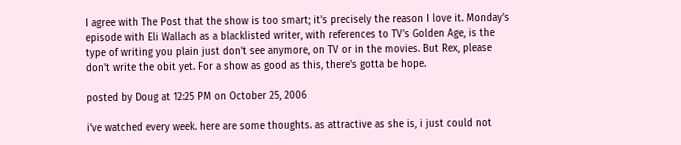I agree with The Post that the show is too smart; it's precisely the reason I love it. Monday's episode with Eli Wallach as a blacklisted writer, with references to TV's Golden Age, is the type of writing you plain just don't see anymore, on TV or in the movies. But Rex, please don't write the obit yet. For a show as good as this, there's gotta be hope.

posted by Doug at 12:25 PM on October 25, 2006

i've watched every week. here are some thoughts. as attractive as she is, i just could not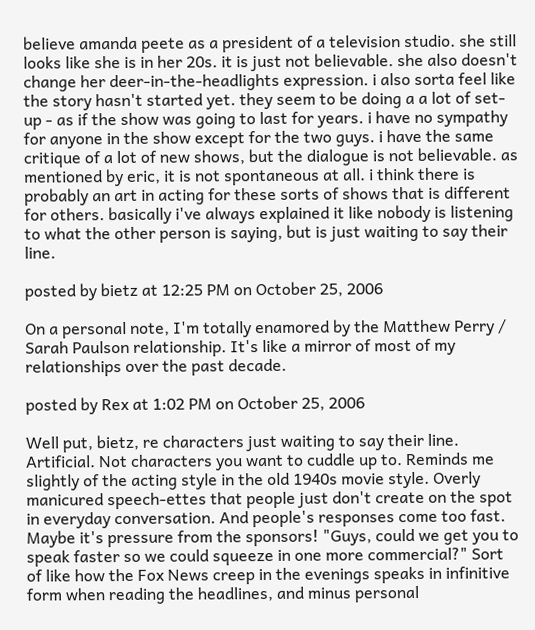believe amanda peete as a president of a television studio. she still looks like she is in her 20s. it is just not believable. she also doesn't change her deer-in-the-headlights expression. i also sorta feel like the story hasn't started yet. they seem to be doing a a lot of set-up - as if the show was going to last for years. i have no sympathy for anyone in the show except for the two guys. i have the same critique of a lot of new shows, but the dialogue is not believable. as mentioned by eric, it is not spontaneous at all. i think there is probably an art in acting for these sorts of shows that is different for others. basically i've always explained it like nobody is listening to what the other person is saying, but is just waiting to say their line.

posted by bietz at 12:25 PM on October 25, 2006

On a personal note, I'm totally enamored by the Matthew Perry / Sarah Paulson relationship. It's like a mirror of most of my relationships over the past decade.

posted by Rex at 1:02 PM on October 25, 2006

Well put, bietz, re characters just waiting to say their line. Artificial. Not characters you want to cuddle up to. Reminds me slightly of the acting style in the old 1940s movie style. Overly manicured speech-ettes that people just don't create on the spot in everyday conversation. And people's responses come too fast. Maybe it's pressure from the sponsors! "Guys, could we get you to speak faster so we could squeeze in one more commercial?" Sort of like how the Fox News creep in the evenings speaks in infinitive form when reading the headlines, and minus personal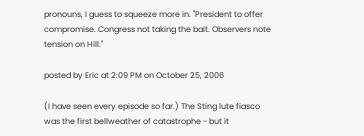pronouns, I guess to squeeze more in. "President to offer compromise. Congress not taking the bait. Observers note tension on Hill."

posted by Eric at 2:09 PM on October 25, 2006

(I have seen every episode so far.) The Sting lute fiasco was the first bellweather of catastrophe - but it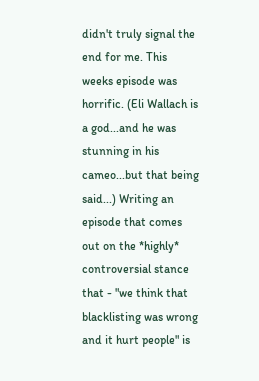didn't truly signal the end for me. This weeks episode was horrific. (Eli Wallach is a god...and he was stunning in his cameo...but that being said...) Writing an episode that comes out on the *highly* controversial stance that - "we think that blacklisting was wrong and it hurt people" is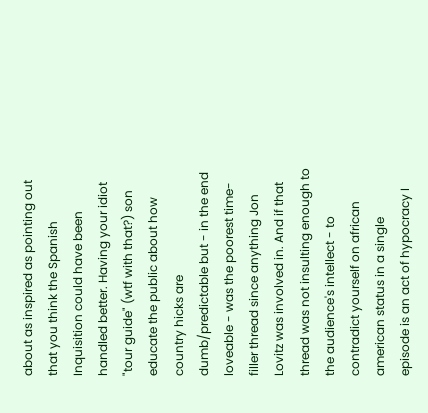about as inspired as pointing out that you think the Spanish Inquisition could have been handled better. Having your idiot "tour guide" (wtf with that?) son educate the public about how country hicks are dumb/predictable but - in the end loveable - was the poorest time-filler thread since anything Jon Lovitz was involved in. And if that thread was not insulting enough to the audience's intellect - to contradict yourself on african american status in a single episode is an act of hypocracy I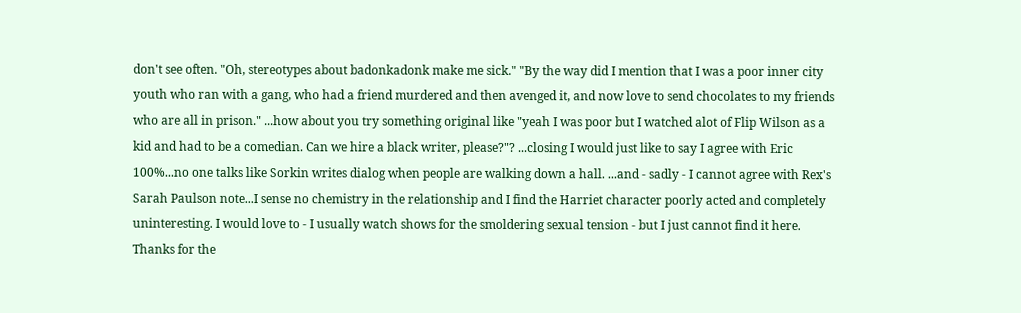don't see often. "Oh, stereotypes about badonkadonk make me sick." "By the way did I mention that I was a poor inner city youth who ran with a gang, who had a friend murdered and then avenged it, and now love to send chocolates to my friends who are all in prison." ...how about you try something original like "yeah I was poor but I watched alot of Flip Wilson as a kid and had to be a comedian. Can we hire a black writer, please?"? ...closing I would just like to say I agree with Eric 100%...no one talks like Sorkin writes dialog when people are walking down a hall. ...and - sadly - I cannot agree with Rex's Sarah Paulson note...I sense no chemistry in the relationship and I find the Harriet character poorly acted and completely uninteresting. I would love to - I usually watch shows for the smoldering sexual tension - but I just cannot find it here. Thanks for the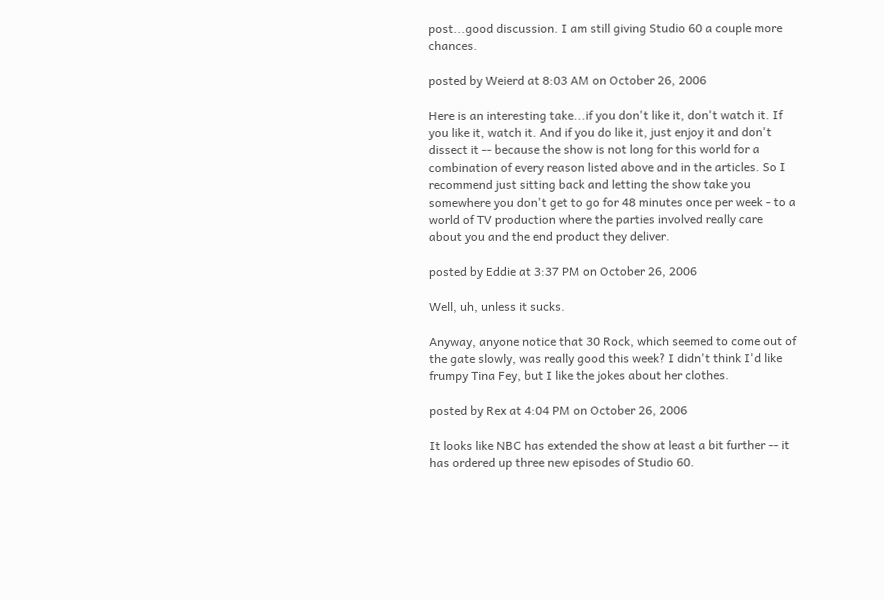post...good discussion. I am still giving Studio 60 a couple more chances.

posted by Weierd at 8:03 AM on October 26, 2006

Here is an interesting take...if you don't like it, don't watch it. If you like it, watch it. And if you do like it, just enjoy it and don't dissect it -- because the show is not long for this world for a combination of every reason listed above and in the articles. So I recommend just sitting back and letting the show take you somewhere you don't get to go for 48 minutes once per week - to a world of TV production where the parties involved really care about you and the end product they deliver.

posted by Eddie at 3:37 PM on October 26, 2006

Well, uh, unless it sucks.

Anyway, anyone notice that 30 Rock, which seemed to come out of the gate slowly, was really good this week? I didn't think I'd like frumpy Tina Fey, but I like the jokes about her clothes.

posted by Rex at 4:04 PM on October 26, 2006

It looks like NBC has extended the show at least a bit further -- it has ordered up three new episodes of Studio 60.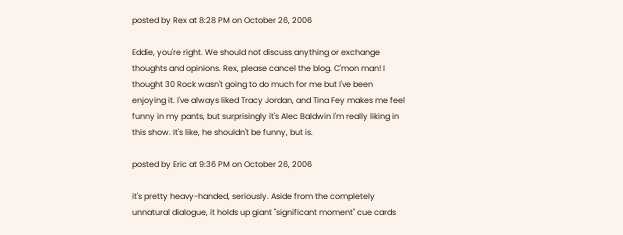posted by Rex at 8:28 PM on October 26, 2006

Eddie, you're right. We should not discuss anything or exchange thoughts and opinions. Rex, please cancel the blog. C'mon man! I thought 30 Rock wasn't going to do much for me but I've been enjoying it. I've always liked Tracy Jordan, and Tina Fey makes me feel funny in my pants, but surprisingly it's Alec Baldwin I'm really liking in this show. It's like, he shouldn't be funny, but is.

posted by Eric at 9:36 PM on October 26, 2006

it's pretty heavy-handed, seriously. Aside from the completely unnatural dialogue, it holds up giant "significant moment" cue cards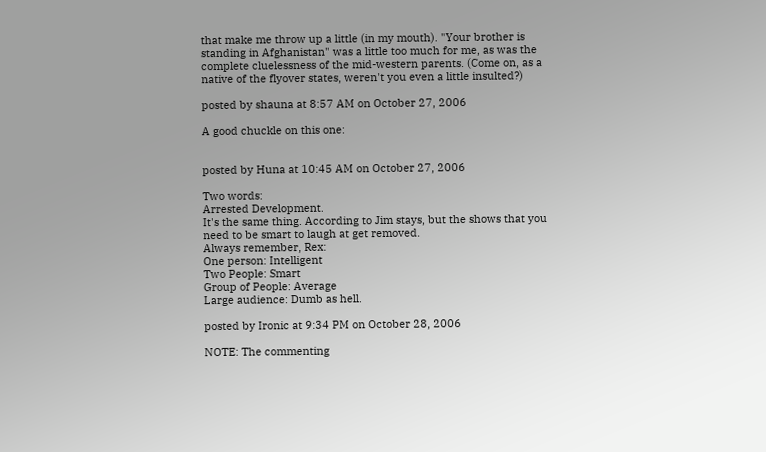that make me throw up a little (in my mouth). "Your brother is standing in Afghanistan" was a little too much for me, as was the complete cluelessness of the mid-western parents. (Come on, as a native of the flyover states, weren't you even a little insulted?)

posted by shauna at 8:57 AM on October 27, 2006

A good chuckle on this one:


posted by Huna at 10:45 AM on October 27, 2006

Two words:
Arrested Development.
It's the same thing. According to Jim stays, but the shows that you need to be smart to laugh at get removed.
Always remember, Rex:
One person: Intelligent
Two People: Smart
Group of People: Average
Large audience: Dumb as hell.

posted by Ironic at 9:34 PM on October 28, 2006

NOTE: The commenting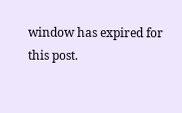window has expired for this post.